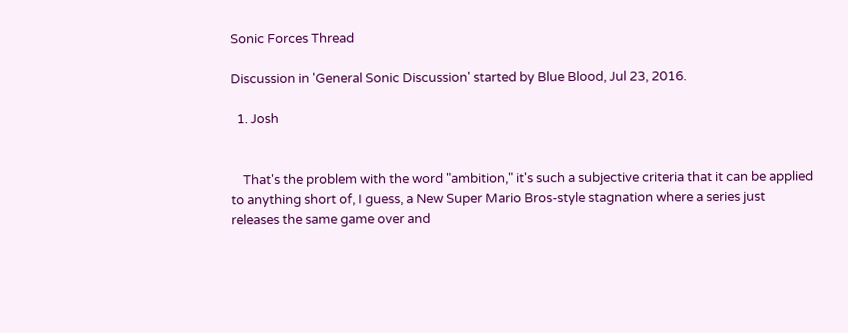Sonic Forces Thread

Discussion in 'General Sonic Discussion' started by Blue Blood, Jul 23, 2016.

  1. Josh


    That's the problem with the word "ambition," it's such a subjective criteria that it can be applied to anything short of, I guess, a New Super Mario Bros-style stagnation where a series just releases the same game over and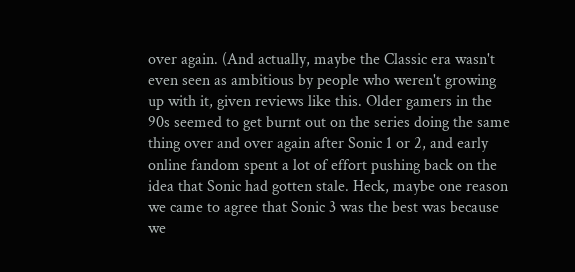over again. (And actually, maybe the Classic era wasn't even seen as ambitious by people who weren't growing up with it, given reviews like this. Older gamers in the 90s seemed to get burnt out on the series doing the same thing over and over again after Sonic 1 or 2, and early online fandom spent a lot of effort pushing back on the idea that Sonic had gotten stale. Heck, maybe one reason we came to agree that Sonic 3 was the best was because we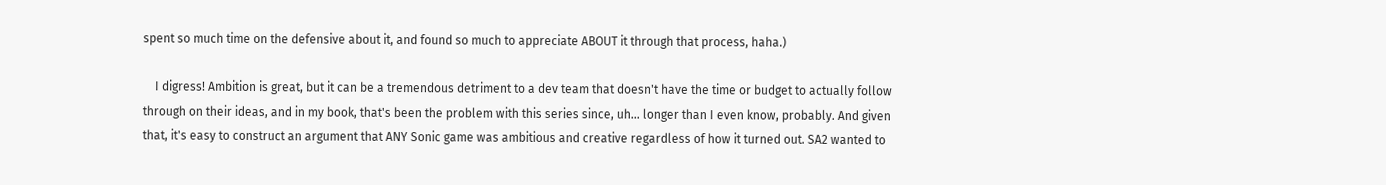spent so much time on the defensive about it, and found so much to appreciate ABOUT it through that process, haha.)

    I digress! Ambition is great, but it can be a tremendous detriment to a dev team that doesn't have the time or budget to actually follow through on their ideas, and in my book, that's been the problem with this series since, uh... longer than I even know, probably. And given that, it's easy to construct an argument that ANY Sonic game was ambitious and creative regardless of how it turned out. SA2 wanted to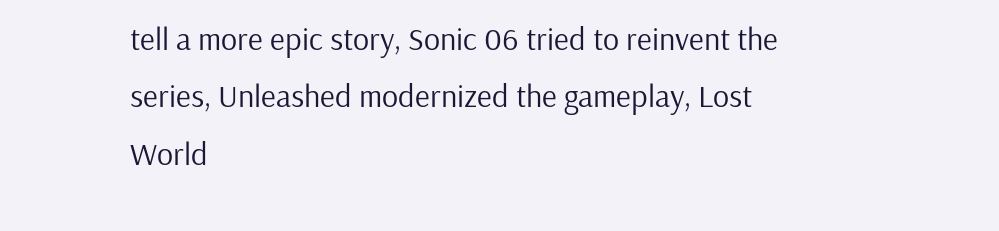tell a more epic story, Sonic 06 tried to reinvent the series, Unleashed modernized the gameplay, Lost World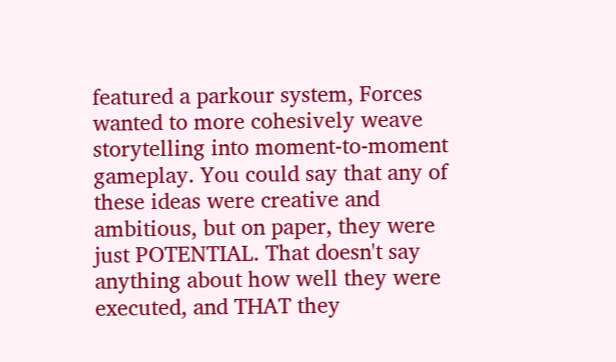featured a parkour system, Forces wanted to more cohesively weave storytelling into moment-to-moment gameplay. You could say that any of these ideas were creative and ambitious, but on paper, they were just POTENTIAL. That doesn't say anything about how well they were executed, and THAT they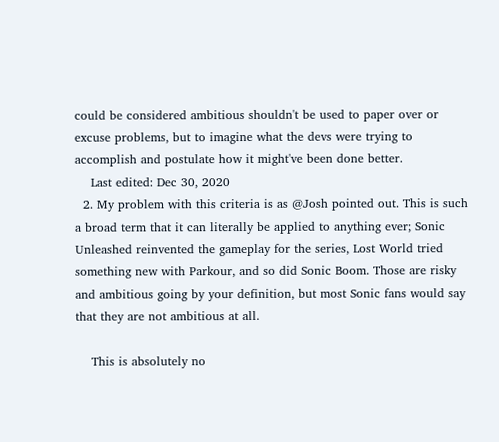could be considered ambitious shouldn't be used to paper over or excuse problems, but to imagine what the devs were trying to accomplish and postulate how it might've been done better.
    Last edited: Dec 30, 2020
  2. My problem with this criteria is as @Josh pointed out. This is such a broad term that it can literally be applied to anything ever; Sonic Unleashed reinvented the gameplay for the series, Lost World tried something new with Parkour, and so did Sonic Boom. Those are risky and ambitious going by your definition, but most Sonic fans would say that they are not ambitious at all.

    This is absolutely no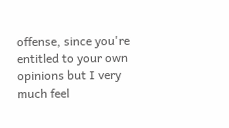offense, since you're entitled to your own opinions but I very much feel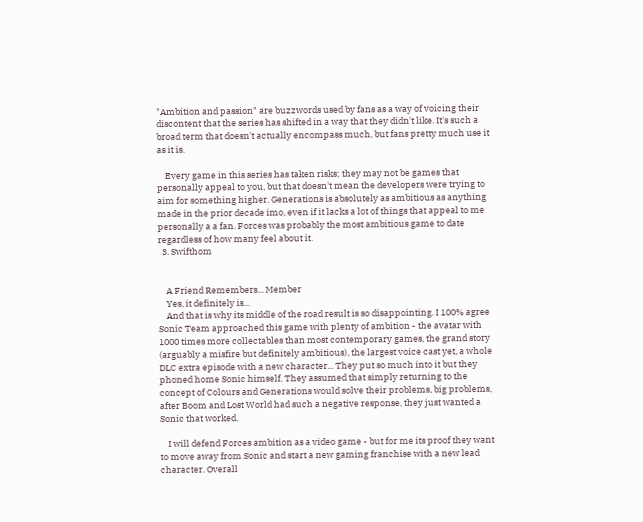"Ambition and passion" are buzzwords used by fans as a way of voicing their discontent that the series has shifted in a way that they didn't like. It's such a broad term that doesn't actually encompass much, but fans pretty much use it as it is.

    Every game in this series has taken risks; they may not be games that personally appeal to you, but that doesn't mean the developers were trying to aim for something higher. Generations is absolutely as ambitious as anything made in the prior decade imo, even if it lacks a lot of things that appeal to me personally a a fan. Forces was probably the most ambitious game to date regardless of how many feel about it.
  3. Swifthom


    A Friend Remembers... Member
    Yes, it definitely is...
    And that is why its middle of the road result is so disappointing. I 100% agree Sonic Team approached this game with plenty of ambition - the avatar with 1000 times more collectables than most contemporary games, the grand story (arguably a misfire but definitely ambitious), the largest voice cast yet, a whole DLC extra episode with a new character... They put so much into it but they phoned home Sonic himself. They assumed that simply returning to the concept of Colours and Generations would solve their problems, big problems, after Boom and Lost World had such a negative response, they just wanted a Sonic that worked.

    I will defend Forces ambition as a video game - but for me its proof they want to move away from Sonic and start a new gaming franchise with a new lead character. Overall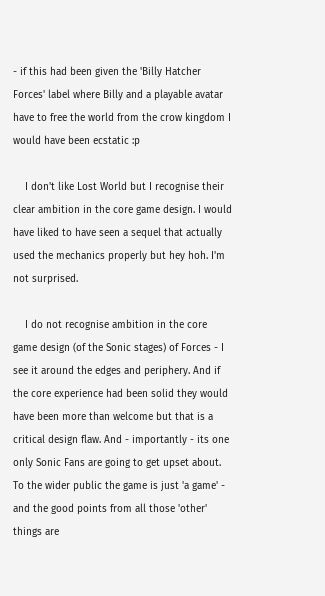- if this had been given the 'Billy Hatcher Forces' label where Billy and a playable avatar have to free the world from the crow kingdom I would have been ecstatic :p

    I don't like Lost World but I recognise their clear ambition in the core game design. I would have liked to have seen a sequel that actually used the mechanics properly but hey hoh. I'm not surprised.

    I do not recognise ambition in the core game design (of the Sonic stages) of Forces - I see it around the edges and periphery. And if the core experience had been solid they would have been more than welcome but that is a critical design flaw. And - importantly - its one only Sonic Fans are going to get upset about. To the wider public the game is just 'a game' - and the good points from all those 'other' things are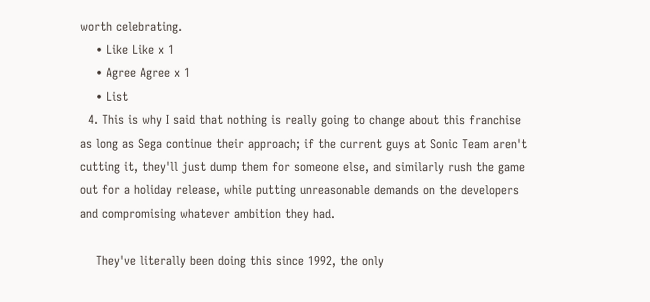worth celebrating.
    • Like Like x 1
    • Agree Agree x 1
    • List
  4. This is why I said that nothing is really going to change about this franchise as long as Sega continue their approach; if the current guys at Sonic Team aren't cutting it, they'll just dump them for someone else, and similarly rush the game out for a holiday release, while putting unreasonable demands on the developers and compromising whatever ambition they had.

    They've literally been doing this since 1992, the only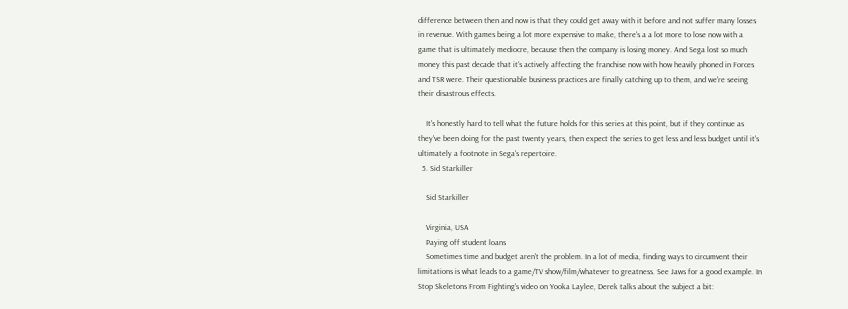difference between then and now is that they could get away with it before and not suffer many losses in revenue. With games being a lot more expensive to make, there's a a lot more to lose now with a game that is ultimately mediocre, because then the company is losing money. And Sega lost so much money this past decade that it's actively affecting the franchise now with how heavily phoned in Forces and TSR were. Their questionable business practices are finally catching up to them, and we're seeing their disastrous effects.

    It's honestly hard to tell what the future holds for this series at this point, but if they continue as they've been doing for the past twenty years, then expect the series to get less and less budget until it's ultimately a footnote in Sega's repertoire.
  5. Sid Starkiller

    Sid Starkiller

    Virginia, USA
    Paying off student loans
    Sometimes time and budget aren't the problem. In a lot of media, finding ways to circumvent their limitations is what leads to a game/TV show/film/whatever to greatness. See Jaws for a good example. In Stop Skeletons From Fighting's video on Yooka Laylee, Derek talks about the subject a bit: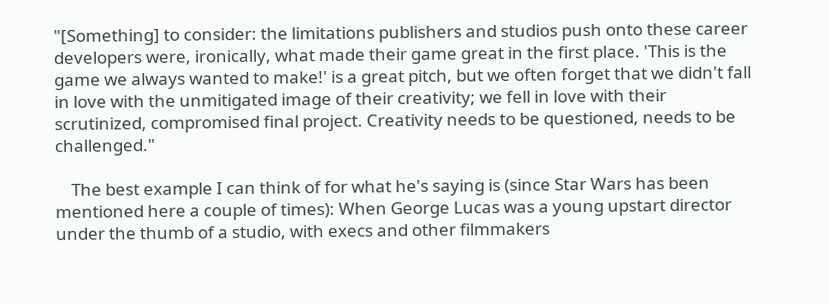"[Something] to consider: the limitations publishers and studios push onto these career developers were, ironically, what made their game great in the first place. 'This is the game we always wanted to make!' is a great pitch, but we often forget that we didn't fall in love with the unmitigated image of their creativity; we fell in love with their scrutinized, compromised final project. Creativity needs to be questioned, needs to be challenged."

    The best example I can think of for what he's saying is (since Star Wars has been mentioned here a couple of times): When George Lucas was a young upstart director under the thumb of a studio, with execs and other filmmakers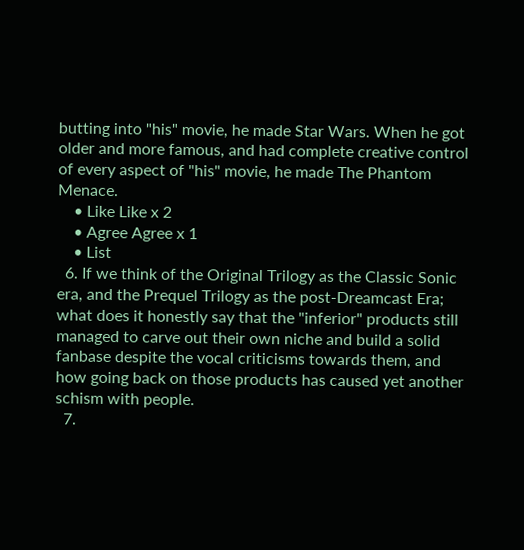butting into "his" movie, he made Star Wars. When he got older and more famous, and had complete creative control of every aspect of "his" movie, he made The Phantom Menace.
    • Like Like x 2
    • Agree Agree x 1
    • List
  6. If we think of the Original Trilogy as the Classic Sonic era, and the Prequel Trilogy as the post-Dreamcast Era; what does it honestly say that the "inferior" products still managed to carve out their own niche and build a solid fanbase despite the vocal criticisms towards them, and how going back on those products has caused yet another schism with people.
  7.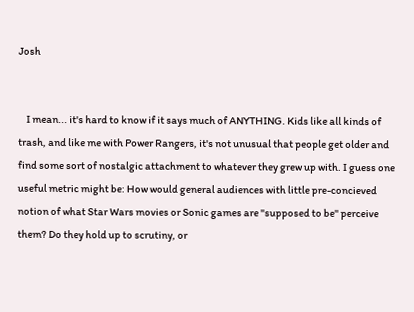Josh


    I mean... it's hard to know if it says much of ANYTHING. Kids like all kinds of trash, and like me with Power Rangers, it's not unusual that people get older and find some sort of nostalgic attachment to whatever they grew up with. I guess one useful metric might be: How would general audiences with little pre-concieved notion of what Star Wars movies or Sonic games are "supposed to be" perceive them? Do they hold up to scrutiny, or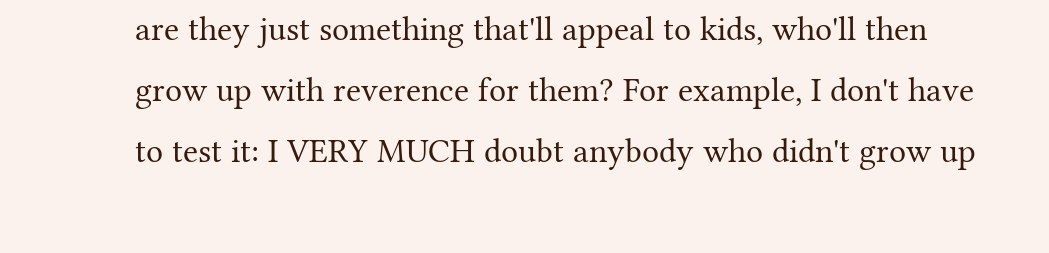are they just something that'll appeal to kids, who'll then grow up with reverence for them? For example, I don't have to test it: I VERY MUCH doubt anybody who didn't grow up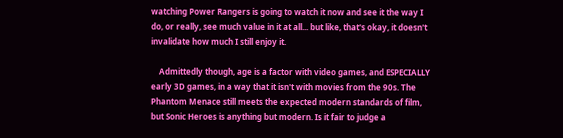watching Power Rangers is going to watch it now and see it the way I do, or really, see much value in it at all... but like, that's okay, it doesn't invalidate how much I still enjoy it.

    Admittedly though, age is a factor with video games, and ESPECIALLY early 3D games, in a way that it isn't with movies from the 90s. The Phantom Menace still meets the expected modern standards of film, but Sonic Heroes is anything but modern. Is it fair to judge a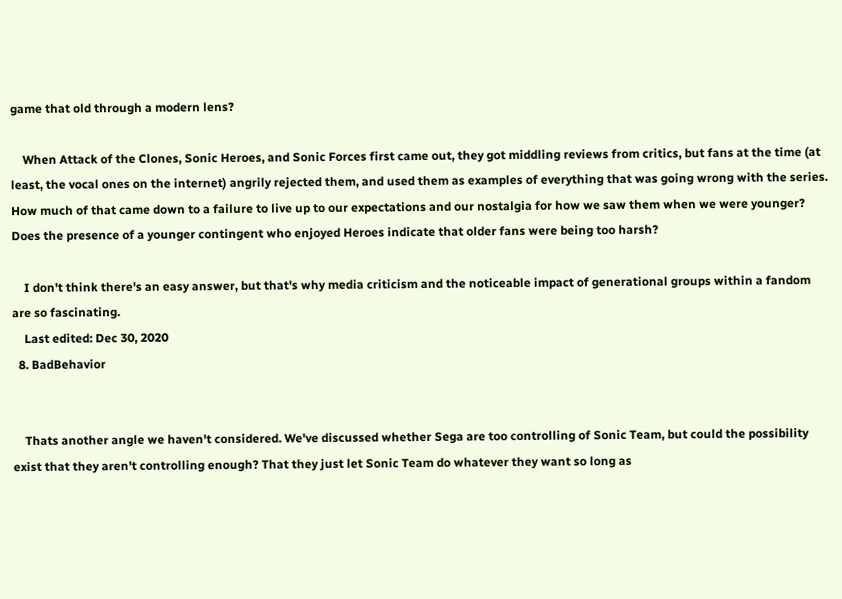game that old through a modern lens?

    When Attack of the Clones, Sonic Heroes, and Sonic Forces first came out, they got middling reviews from critics, but fans at the time (at least, the vocal ones on the internet) angrily rejected them, and used them as examples of everything that was going wrong with the series. How much of that came down to a failure to live up to our expectations and our nostalgia for how we saw them when we were younger? Does the presence of a younger contingent who enjoyed Heroes indicate that older fans were being too harsh?

    I don't think there's an easy answer, but that's why media criticism and the noticeable impact of generational groups within a fandom are so fascinating.
    Last edited: Dec 30, 2020
  8. BadBehavior


    Thats another angle we haven't considered. We've discussed whether Sega are too controlling of Sonic Team, but could the possibility exist that they aren't controlling enough? That they just let Sonic Team do whatever they want so long as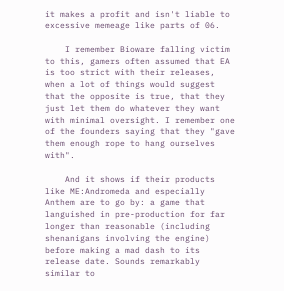it makes a profit and isn't liable to excessive memeage like parts of 06.

    I remember Bioware falling victim to this, gamers often assumed that EA is too strict with their releases, when a lot of things would suggest that the opposite is true, that they just let them do whatever they want with minimal oversight. I remember one of the founders saying that they "gave them enough rope to hang ourselves with".

    And it shows if their products like ME:Andromeda and especially Anthem are to go by: a game that languished in pre-production for far longer than reasonable (including shenanigans involving the engine) before making a mad dash to its release date. Sounds remarkably similar to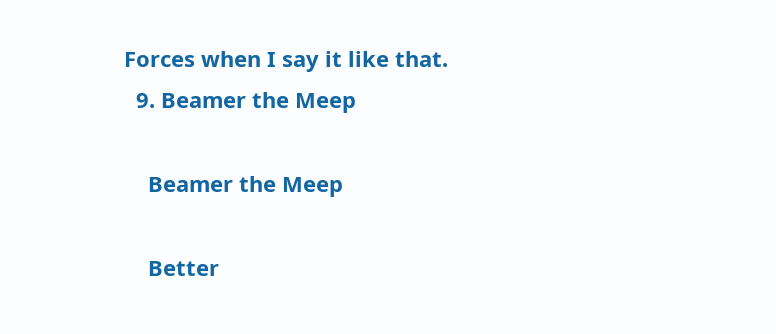Forces when I say it like that.
  9. Beamer the Meep

    Beamer the Meep

    Better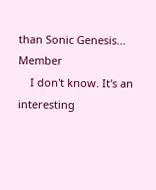than Sonic Genesis... Member
    I don't know. It's an interesting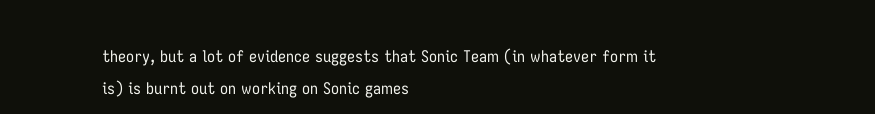theory, but a lot of evidence suggests that Sonic Team (in whatever form it is) is burnt out on working on Sonic games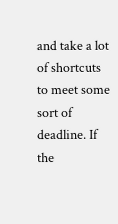and take a lot of shortcuts to meet some sort of deadline. If the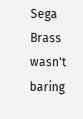Sega Brass wasn't baring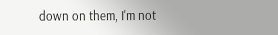down on them, I'm not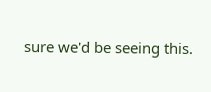sure we'd be seeing this.